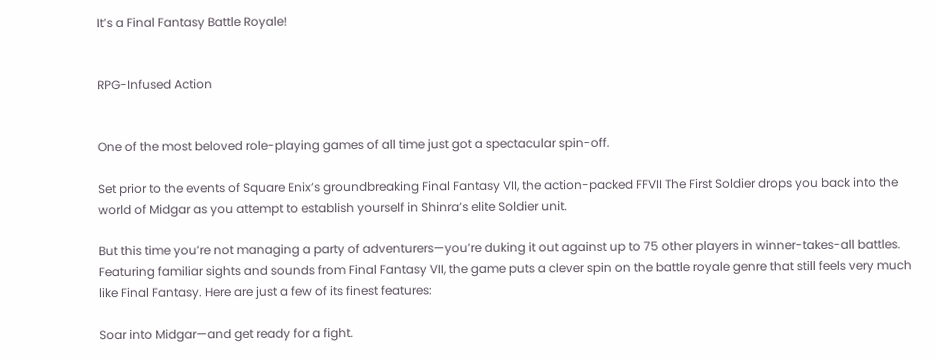It’s a Final Fantasy Battle Royale!


RPG-Infused Action


One of the most beloved role-playing games of all time just got a spectacular spin-off.

Set prior to the events of Square Enix’s groundbreaking Final Fantasy VII, the action-packed FFVII The First Soldier drops you back into the world of Midgar as you attempt to establish yourself in Shinra’s elite Soldier unit.

But this time you’re not managing a party of adventurers—you’re duking it out against up to 75 other players in winner-takes-all battles. Featuring familiar sights and sounds from Final Fantasy VII, the game puts a clever spin on the battle royale genre that still feels very much like Final Fantasy. Here are just a few of its finest features:

Soar into Midgar—and get ready for a fight.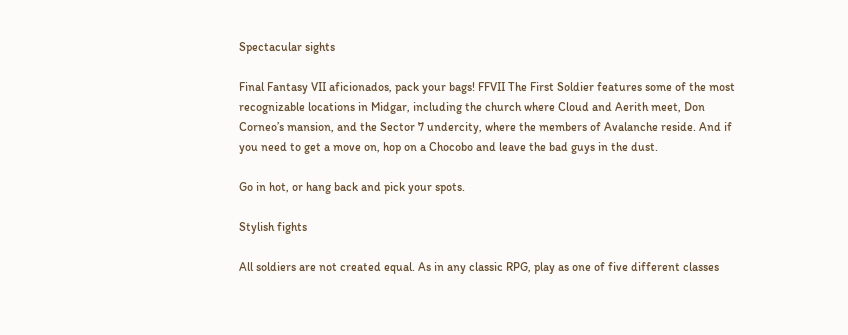Spectacular sights

Final Fantasy VII aficionados, pack your bags! FFVII The First Soldier features some of the most recognizable locations in Midgar, including the church where Cloud and Aerith meet, Don Corneo’s mansion, and the Sector 7 undercity, where the members of Avalanche reside. And if you need to get a move on, hop on a Chocobo and leave the bad guys in the dust.

Go in hot, or hang back and pick your spots.

Stylish fights

All soldiers are not created equal. As in any classic RPG, play as one of five different classes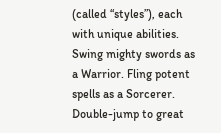(called “styles”), each with unique abilities. Swing mighty swords as a Warrior. Fling potent spells as a Sorcerer. Double-jump to great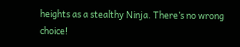heights as a stealthy Ninja. There’s no wrong choice!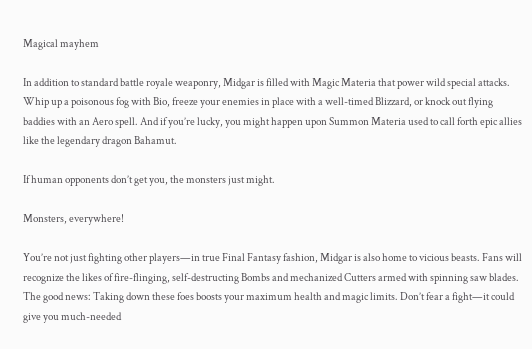Magical mayhem

In addition to standard battle royale weaponry, Midgar is filled with Magic Materia that power wild special attacks. Whip up a poisonous fog with Bio, freeze your enemies in place with a well-timed Blizzard, or knock out flying baddies with an Aero spell. And if you’re lucky, you might happen upon Summon Materia used to call forth epic allies like the legendary dragon Bahamut.

If human opponents don’t get you, the monsters just might.

Monsters, everywhere!

You’re not just fighting other players—in true Final Fantasy fashion, Midgar is also home to vicious beasts. Fans will recognize the likes of fire-flinging, self-destructing Bombs and mechanized Cutters armed with spinning saw blades. The good news: Taking down these foes boosts your maximum health and magic limits. Don’t fear a fight—it could give you much-needed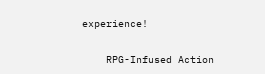experience!


    RPG-Infused Action